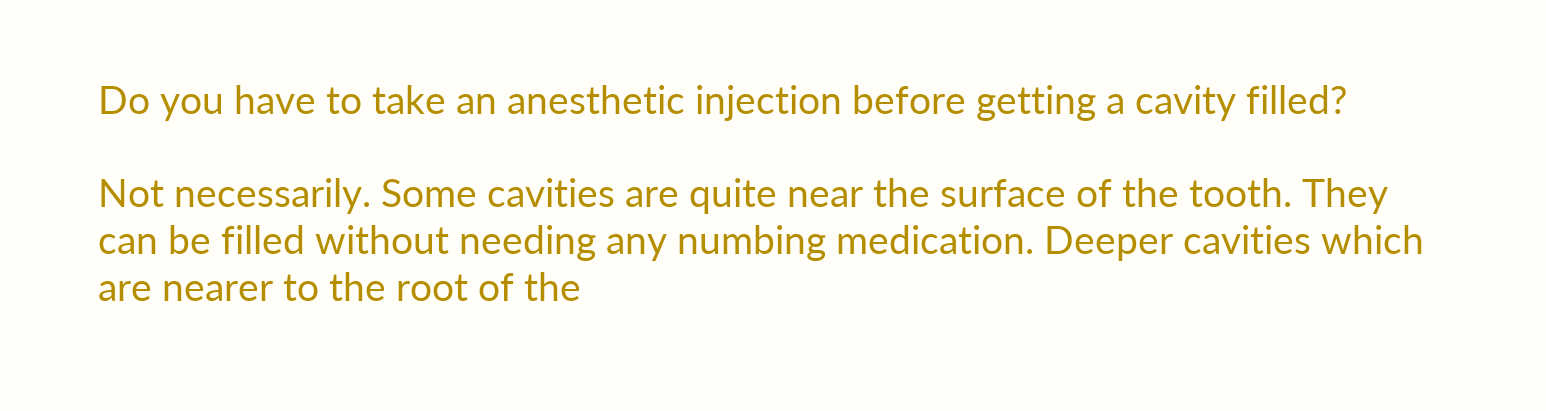Do you have to take an anesthetic injection before getting a cavity filled?

Not necessarily. Some cavities are quite near the surface of the tooth. They can be filled without needing any numbing medication. Deeper cavities which are nearer to the root of the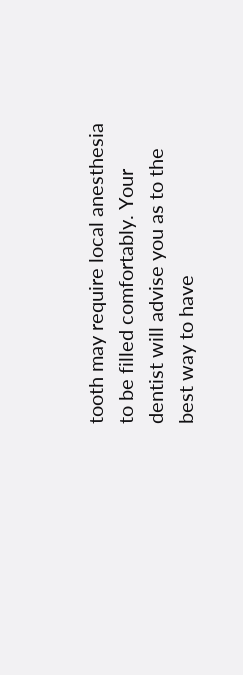tooth may require local anesthesia to be filled comfortably. Your dentist will advise you as to the best way to have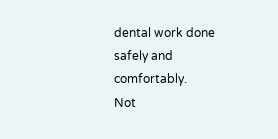dental work done safely and comfortably.
Not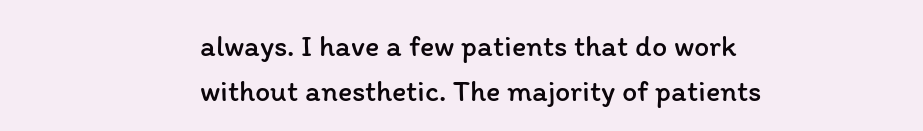always. I have a few patients that do work without anesthetic. The majority of patients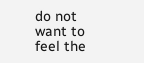do not want to feel the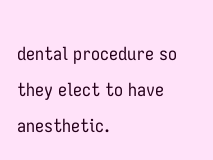dental procedure so they elect to have anesthetic.